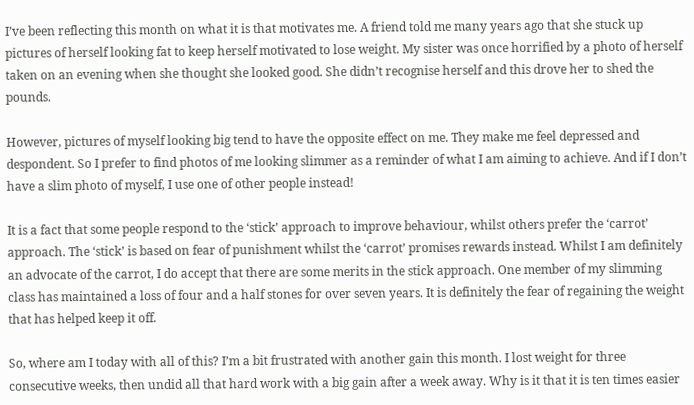I’ve been reflecting this month on what it is that motivates me. A friend told me many years ago that she stuck up pictures of herself looking fat to keep herself motivated to lose weight. My sister was once horrified by a photo of herself taken on an evening when she thought she looked good. She didn’t recognise herself and this drove her to shed the pounds.

However, pictures of myself looking big tend to have the opposite effect on me. They make me feel depressed and despondent. So I prefer to find photos of me looking slimmer as a reminder of what I am aiming to achieve. And if I don’t have a slim photo of myself, I use one of other people instead!

It is a fact that some people respond to the ‘stick’ approach to improve behaviour, whilst others prefer the ‘carrot’ approach. The ‘stick’ is based on fear of punishment whilst the ‘carrot’ promises rewards instead. Whilst I am definitely an advocate of the carrot, I do accept that there are some merits in the stick approach. One member of my slimming class has maintained a loss of four and a half stones for over seven years. It is definitely the fear of regaining the weight that has helped keep it off.

So, where am I today with all of this? I’m a bit frustrated with another gain this month. I lost weight for three consecutive weeks, then undid all that hard work with a big gain after a week away. Why is it that it is ten times easier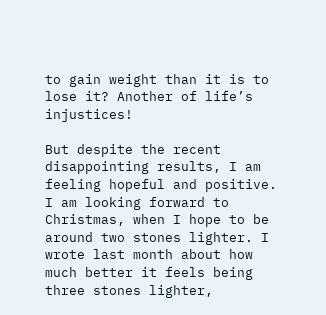to gain weight than it is to lose it? Another of life’s injustices!

But despite the recent disappointing results, I am feeling hopeful and positive. I am looking forward to Christmas, when I hope to be around two stones lighter. I wrote last month about how much better it feels being three stones lighter,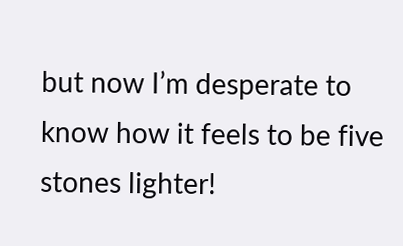but now I’m desperate to know how it feels to be five stones lighter!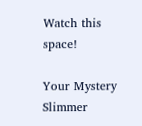Watch this space!

Your Mystery Slimmer